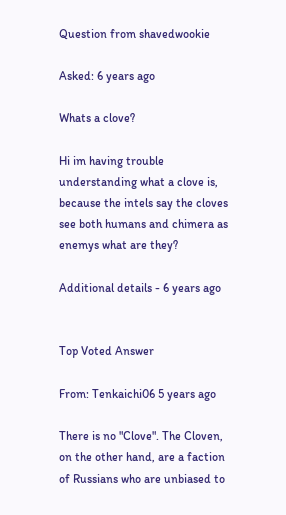Question from shavedwookie

Asked: 6 years ago

Whats a clove?

Hi im having trouble understanding what a clove is, because the intels say the cloves see both humans and chimera as enemys what are they?

Additional details - 6 years ago


Top Voted Answer

From: Tenkaichi06 5 years ago

There is no "Clove". The Cloven, on the other hand, are a faction of Russians who are unbiased to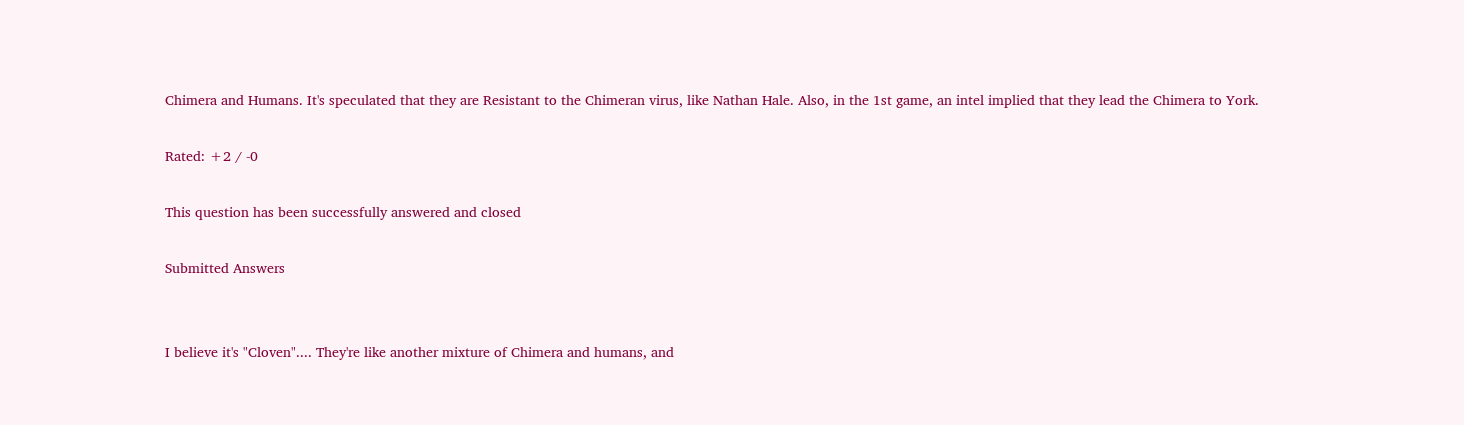Chimera and Humans. It's speculated that they are Resistant to the Chimeran virus, like Nathan Hale. Also, in the 1st game, an intel implied that they lead the Chimera to York.

Rated: +2 / -0

This question has been successfully answered and closed

Submitted Answers


I believe it's "Cloven".... They're like another mixture of Chimera and humans, and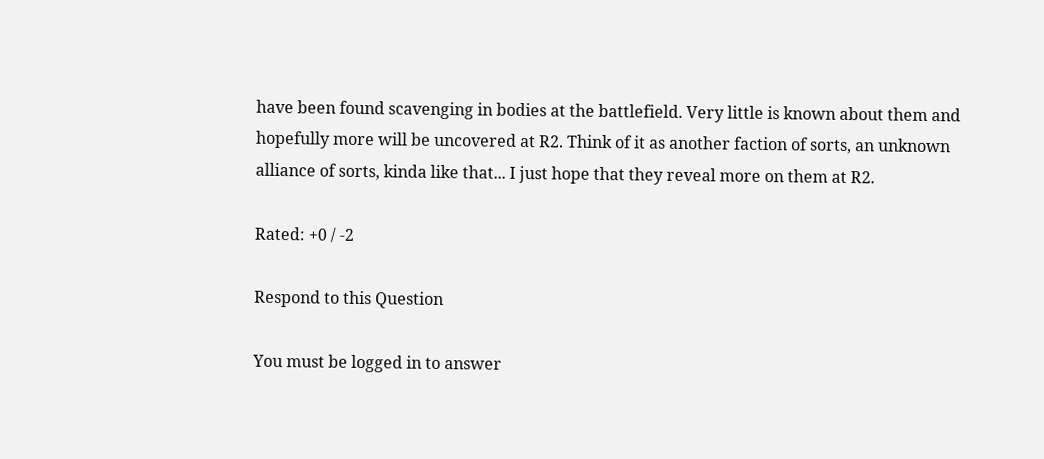have been found scavenging in bodies at the battlefield. Very little is known about them and hopefully more will be uncovered at R2. Think of it as another faction of sorts, an unknown alliance of sorts, kinda like that... I just hope that they reveal more on them at R2.

Rated: +0 / -2

Respond to this Question

You must be logged in to answer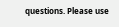questions. Please use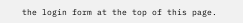the login form at the top of this page.